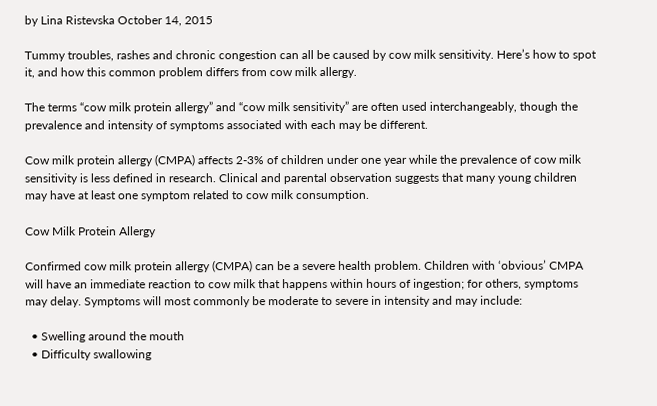by Lina Ristevska October 14, 2015

Tummy troubles, rashes and chronic congestion can all be caused by cow milk sensitivity. Here’s how to spot it, and how this common problem differs from cow milk allergy.

The terms “cow milk protein allergy” and “cow milk sensitivity” are often used interchangeably, though the prevalence and intensity of symptoms associated with each may be different.

Cow milk protein allergy (CMPA) affects 2-3% of children under one year while the prevalence of cow milk sensitivity is less defined in research. Clinical and parental observation suggests that many young children may have at least one symptom related to cow milk consumption.

Cow Milk Protein Allergy

Confirmed cow milk protein allergy (CMPA) can be a severe health problem. Children with ‘obvious’ CMPA will have an immediate reaction to cow milk that happens within hours of ingestion; for others, symptoms may delay. Symptoms will most commonly be moderate to severe in intensity and may include:

  • Swelling around the mouth
  • Difficulty swallowing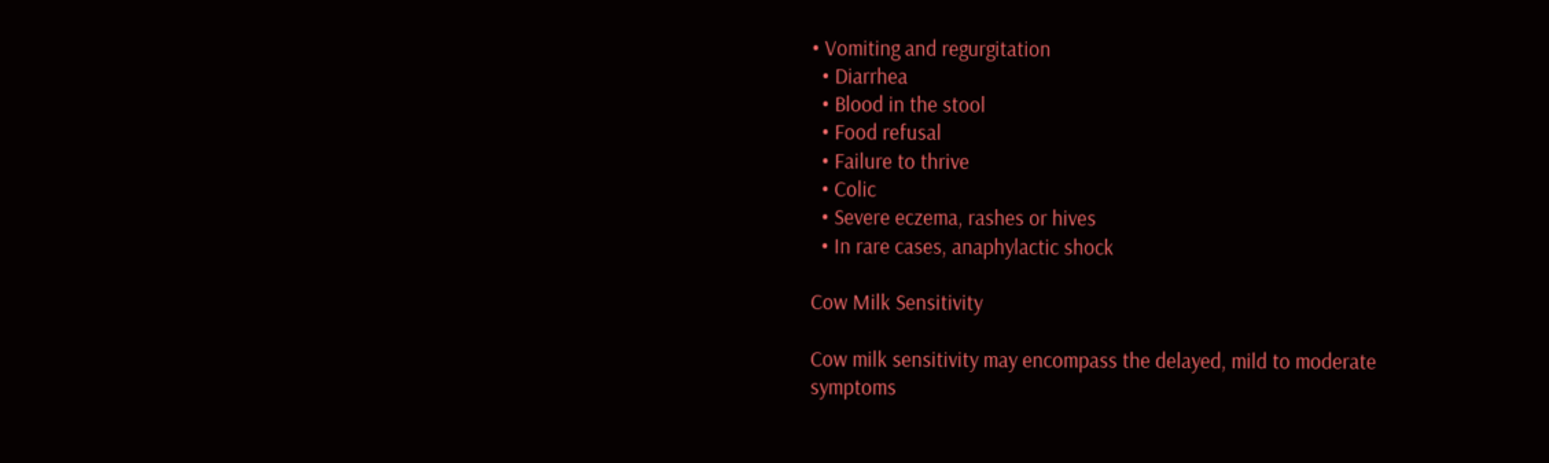• Vomiting and regurgitation
  • Diarrhea
  • Blood in the stool
  • Food refusal
  • Failure to thrive
  • Colic
  • Severe eczema, rashes or hives
  • In rare cases, anaphylactic shock

Cow Milk Sensitivity

Cow milk sensitivity may encompass the delayed, mild to moderate symptoms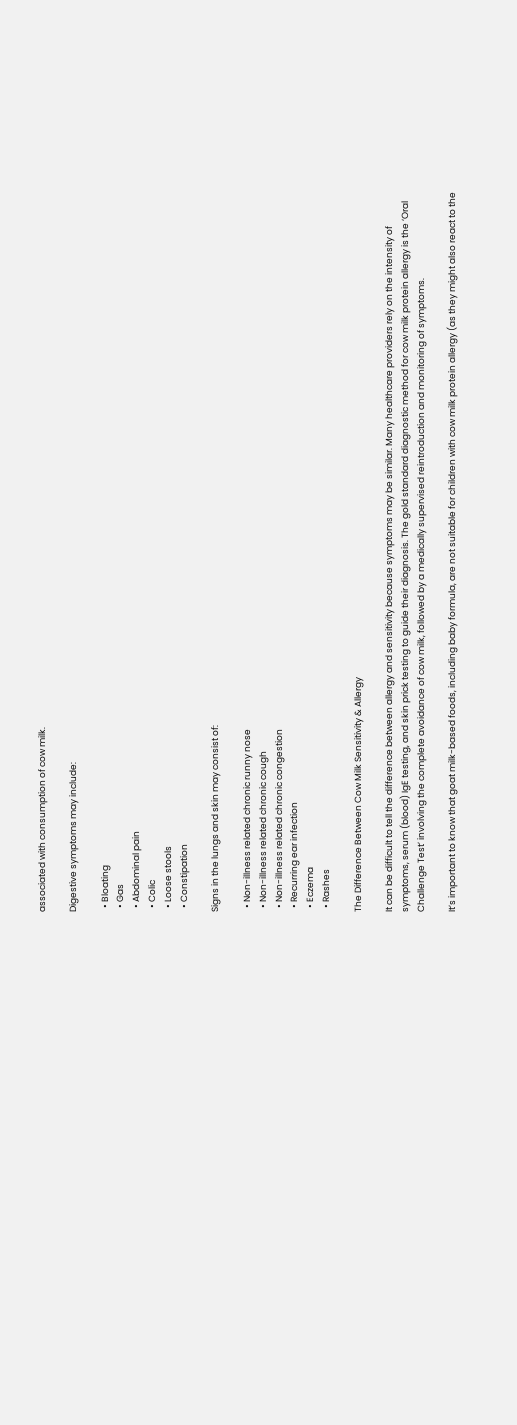associated with consumption of cow milk.

Digestive symptoms may include:

  • Bloating
  • Gas
  • Abdominal pain
  • Colic
  • Loose stools
  • Constipation

Signs in the lungs and skin may consist of:

  • Non-illness related chronic runny nose
  • Non-illness related chronic cough
  • Non-illness related chronic congestion
  • Recurring ear infection
  • Eczema
  • Rashes

The Difference Between Cow Milk Sensitivity & Allergy

It can be difficult to tell the difference between allergy and sensitivity because symptoms may be similar. Many healthcare providers rely on the intensity of symptoms, serum (blood) IgE testing, and skin prick testing to guide their diagnosis. The gold standard diagnostic method for cow milk protein allergy is the ‘Oral Challenge Test’ involving the complete avoidance of cow milk, followed by a medically supervised reintroduction and monitoring of symptoms.

It’s important to know that goat milk-based foods, including baby formula, are not suitable for children with cow milk protein allergy (as they might also react to the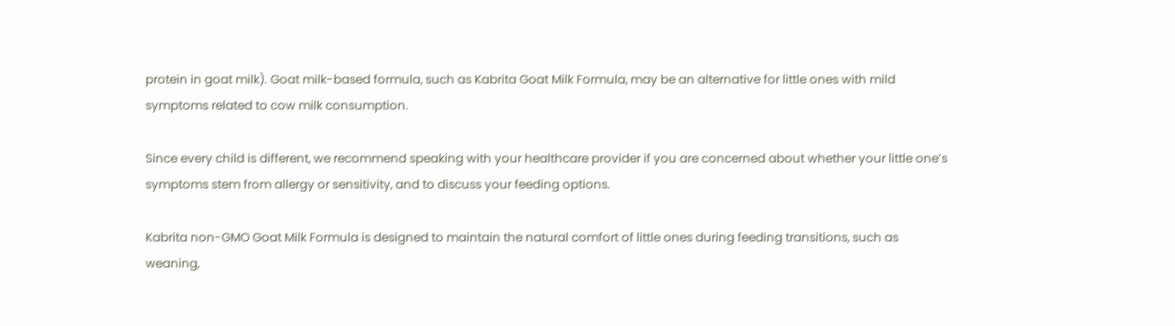protein in goat milk). Goat milk-based formula, such as Kabrita Goat Milk Formula, may be an alternative for little ones with mild symptoms related to cow milk consumption.

Since every child is different, we recommend speaking with your healthcare provider if you are concerned about whether your little one’s symptoms stem from allergy or sensitivity, and to discuss your feeding options.

Kabrita non-GMO Goat Milk Formula is designed to maintain the natural comfort of little ones during feeding transitions, such as weaning,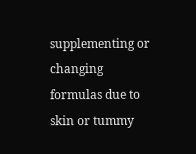supplementing or changing formulas due to skin or tummy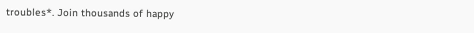troubles*. Join thousands of happy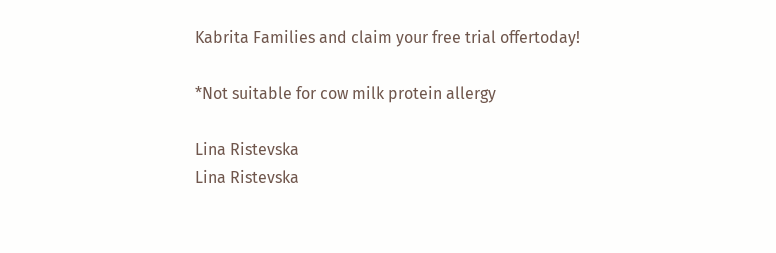Kabrita Families and claim your free trial offertoday!

*Not suitable for cow milk protein allergy

Lina Ristevska
Lina Ristevska